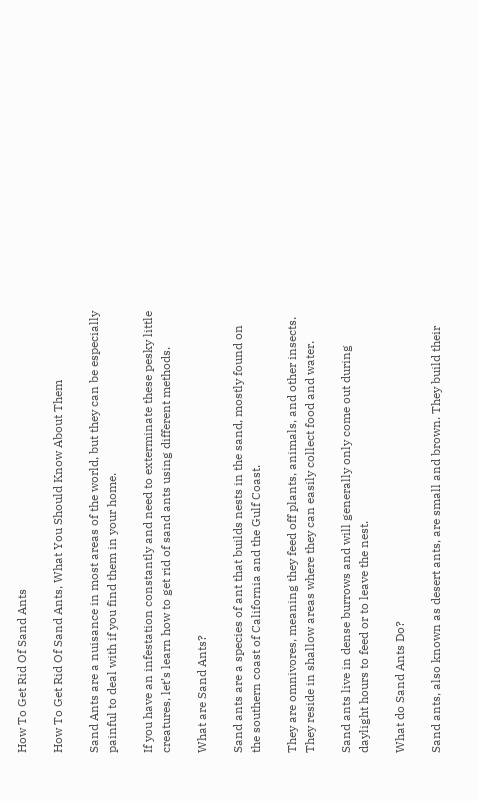How To Get Rid Of Sand Ants

How To Get Rid Of Sand Ants, What You Should Know About Them

Sand Ants are a nuisance in most areas of the world, but they can be especially painful to deal with if you find them in your home.

If you have an infestation constantly and need to exterminate these pesky little creatures, let’s learn how to get rid of sand ants using different methods.

What are Sand Ants?

Sand ants are a species of ant that builds nests in the sand, mostly found on the southern coast of California and the Gulf Coast.

They are omnivores, meaning they feed off plants, animals, and other insects. They reside in shallow areas where they can easily collect food and water.

Sand ants live in dense burrows and will generally only come out during daylight hours to feed or to leave the nest.

What do Sand Ants Do?

Sand ants, also known as desert ants, are small and brown. They build their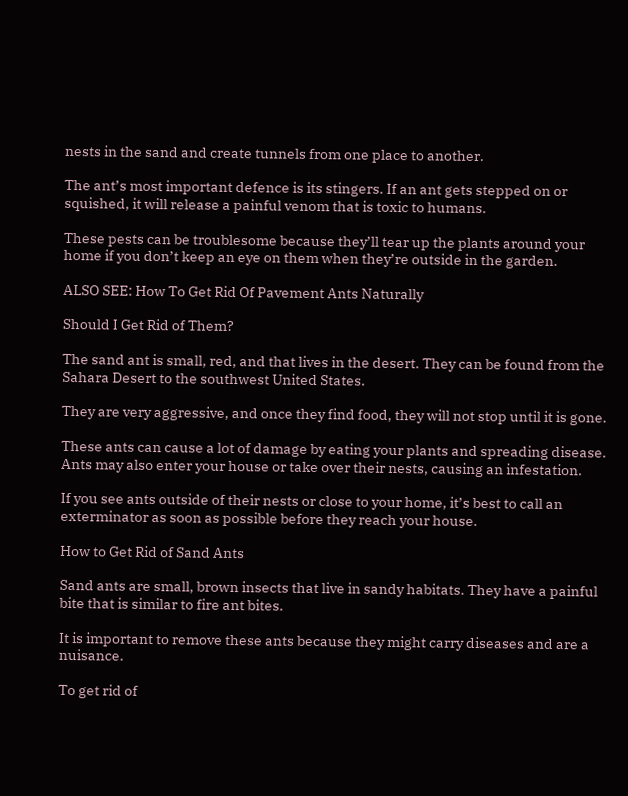nests in the sand and create tunnels from one place to another.

The ant’s most important defence is its stingers. If an ant gets stepped on or squished, it will release a painful venom that is toxic to humans.

These pests can be troublesome because they’ll tear up the plants around your home if you don’t keep an eye on them when they’re outside in the garden.

ALSO SEE: How To Get Rid Of Pavement Ants Naturally

Should I Get Rid of Them?

The sand ant is small, red, and that lives in the desert. They can be found from the Sahara Desert to the southwest United States.

They are very aggressive, and once they find food, they will not stop until it is gone.

These ants can cause a lot of damage by eating your plants and spreading disease. Ants may also enter your house or take over their nests, causing an infestation.

If you see ants outside of their nests or close to your home, it’s best to call an exterminator as soon as possible before they reach your house.

How to Get Rid of Sand Ants

Sand ants are small, brown insects that live in sandy habitats. They have a painful bite that is similar to fire ant bites.

It is important to remove these ants because they might carry diseases and are a nuisance.

To get rid of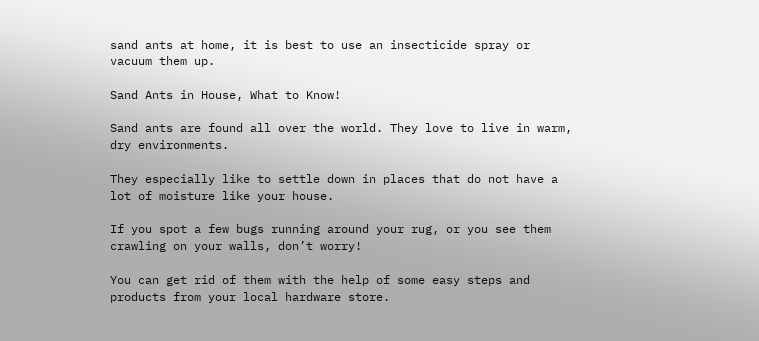sand ants at home, it is best to use an insecticide spray or vacuum them up.

Sand Ants in House, What to Know!

Sand ants are found all over the world. They love to live in warm, dry environments.

They especially like to settle down in places that do not have a lot of moisture like your house.

If you spot a few bugs running around your rug, or you see them crawling on your walls, don’t worry!

You can get rid of them with the help of some easy steps and products from your local hardware store.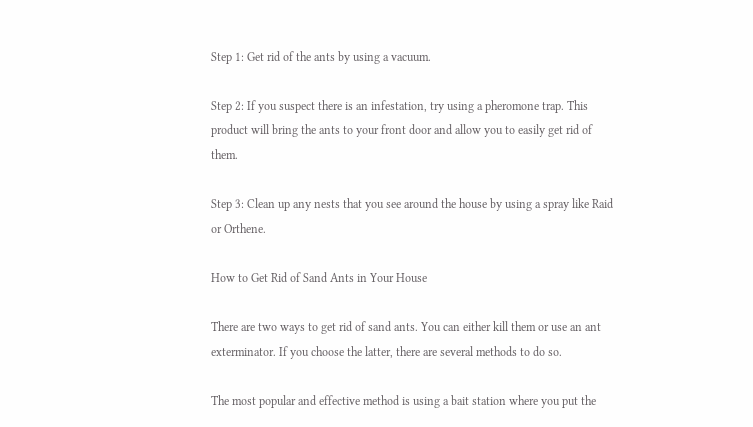Step 1: Get rid of the ants by using a vacuum.

Step 2: If you suspect there is an infestation, try using a pheromone trap. This product will bring the ants to your front door and allow you to easily get rid of them.

Step 3: Clean up any nests that you see around the house by using a spray like Raid or Orthene.

How to Get Rid of Sand Ants in Your House

There are two ways to get rid of sand ants. You can either kill them or use an ant exterminator. If you choose the latter, there are several methods to do so.

The most popular and effective method is using a bait station where you put the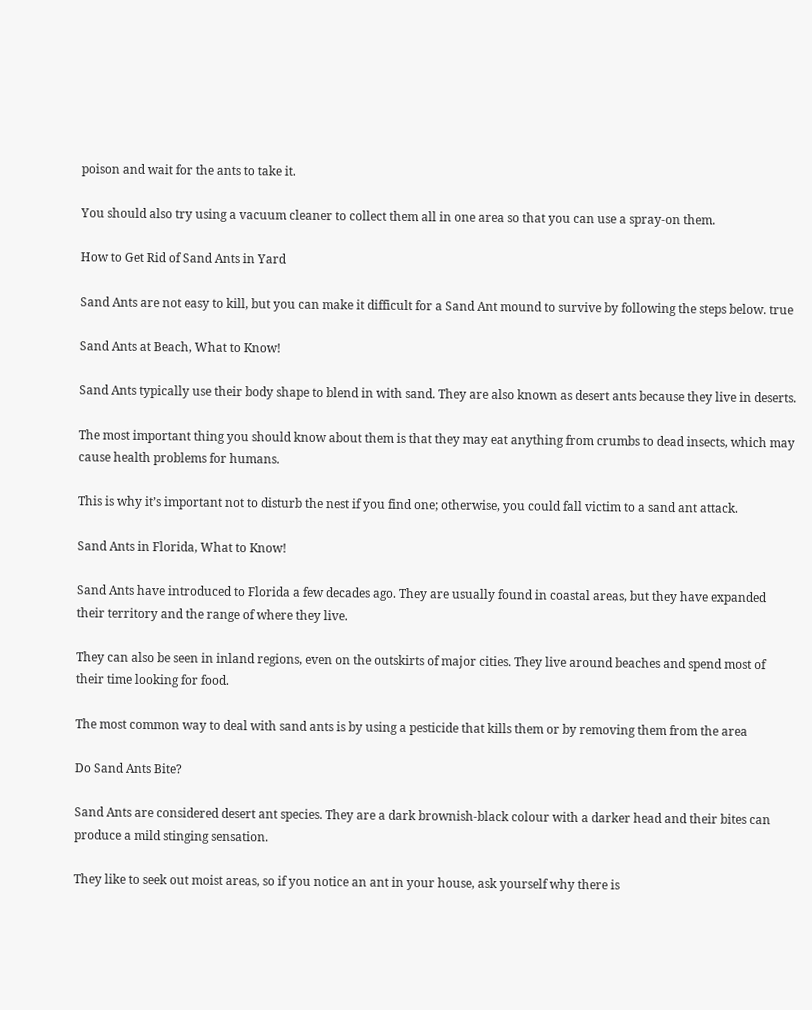poison and wait for the ants to take it.

You should also try using a vacuum cleaner to collect them all in one area so that you can use a spray-on them.

How to Get Rid of Sand Ants in Yard

Sand Ants are not easy to kill, but you can make it difficult for a Sand Ant mound to survive by following the steps below. true

Sand Ants at Beach, What to Know!

Sand Ants typically use their body shape to blend in with sand. They are also known as desert ants because they live in deserts.

The most important thing you should know about them is that they may eat anything from crumbs to dead insects, which may cause health problems for humans.

This is why it’s important not to disturb the nest if you find one; otherwise, you could fall victim to a sand ant attack.

Sand Ants in Florida, What to Know!

Sand Ants have introduced to Florida a few decades ago. They are usually found in coastal areas, but they have expanded their territory and the range of where they live.

They can also be seen in inland regions, even on the outskirts of major cities. They live around beaches and spend most of their time looking for food.

The most common way to deal with sand ants is by using a pesticide that kills them or by removing them from the area

Do Sand Ants Bite?

Sand Ants are considered desert ant species. They are a dark brownish-black colour with a darker head and their bites can produce a mild stinging sensation.

They like to seek out moist areas, so if you notice an ant in your house, ask yourself why there is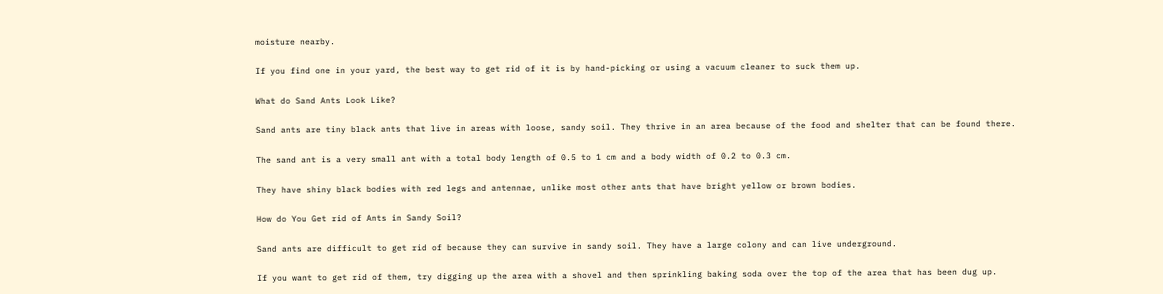moisture nearby.

If you find one in your yard, the best way to get rid of it is by hand-picking or using a vacuum cleaner to suck them up.

What do Sand Ants Look Like?

Sand ants are tiny black ants that live in areas with loose, sandy soil. They thrive in an area because of the food and shelter that can be found there.

The sand ant is a very small ant with a total body length of 0.5 to 1 cm and a body width of 0.2 to 0.3 cm.

They have shiny black bodies with red legs and antennae, unlike most other ants that have bright yellow or brown bodies.

How do You Get rid of Ants in Sandy Soil?

Sand ants are difficult to get rid of because they can survive in sandy soil. They have a large colony and can live underground.

If you want to get rid of them, try digging up the area with a shovel and then sprinkling baking soda over the top of the area that has been dug up.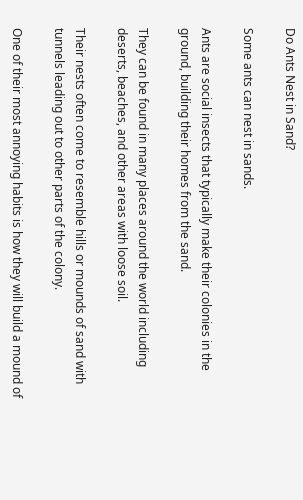Do Ants Nest in Sand?

Some ants can nest in sands.

Ants are social insects that typically make their colonies in the ground, building their homes from the sand.

They can be found in many places around the world including deserts, beaches, and other areas with loose soil.

Their nests often come to resemble hills or mounds of sand with tunnels leading out to other parts of the colony.

One of their most annoying habits is how they will build a mound of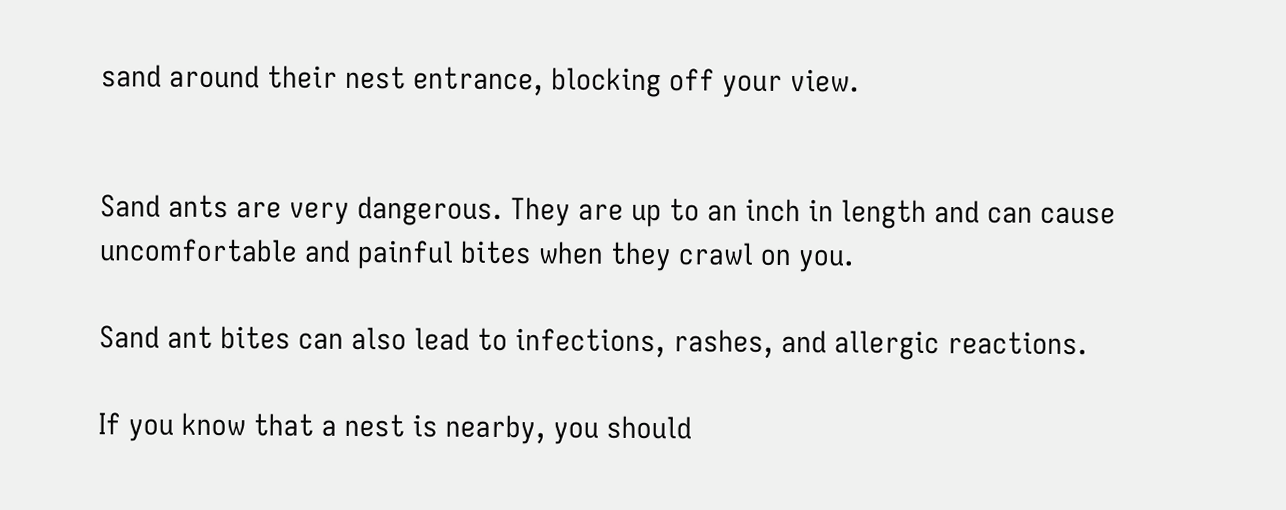sand around their nest entrance, blocking off your view.


Sand ants are very dangerous. They are up to an inch in length and can cause uncomfortable and painful bites when they crawl on you.

Sand ant bites can also lead to infections, rashes, and allergic reactions.

If you know that a nest is nearby, you should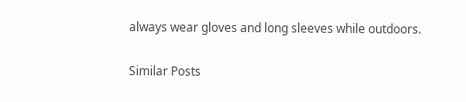always wear gloves and long sleeves while outdoors.

Similar Posts